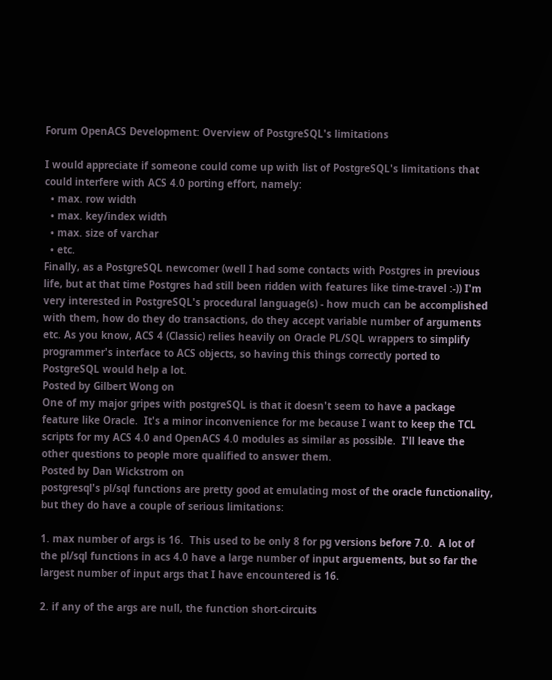Forum OpenACS Development: Overview of PostgreSQL's limitations

I would appreciate if someone could come up with list of PostgreSQL's limitations that could interfere with ACS 4.0 porting effort, namely:
  • max. row width
  • max. key/index width
  • max. size of varchar
  • etc.
Finally, as a PostgreSQL newcomer (well I had some contacts with Postgres in previous life, but at that time Postgres had still been ridden with features like time-travel :-)) I'm very interested in PostgreSQL's procedural language(s) - how much can be accomplished with them, how do they do transactions, do they accept variable number of arguments etc. As you know, ACS 4 (Classic) relies heavily on Oracle PL/SQL wrappers to simplify programmer's interface to ACS objects, so having this things correctly ported to PostgreSQL would help a lot.
Posted by Gilbert Wong on
One of my major gripes with postgreSQL is that it doesn't seem to have a package feature like Oracle.  It's a minor inconvenience for me because I want to keep the TCL scripts for my ACS 4.0 and OpenACS 4.0 modules as similar as possible.  I'll leave the other questions to people more qualified to answer them.
Posted by Dan Wickstrom on
postgresql's pl/sql functions are pretty good at emulating most of the oracle functionality, but they do have a couple of serious limitations:

1. max number of args is 16.  This used to be only 8 for pg versions before 7.0.  A lot of the pl/sql functions in acs 4.0 have a large number of input arguements, but so far the largest number of input args that I have encountered is 16.

2. if any of the args are null, the function short-circuits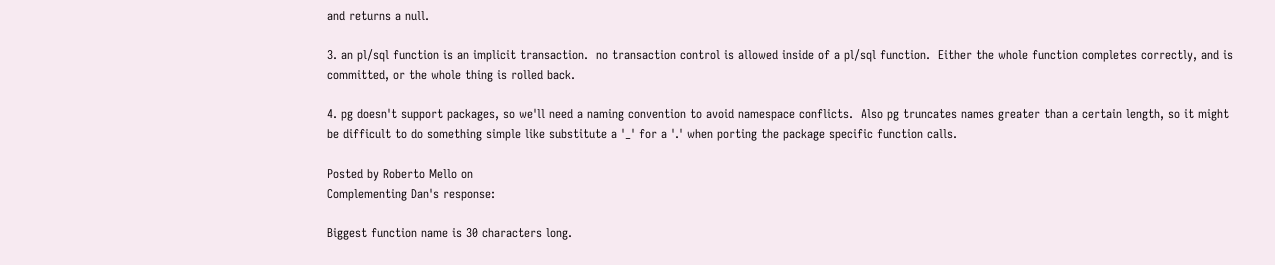and returns a null.

3. an pl/sql function is an implicit transaction.  no transaction control is allowed inside of a pl/sql function.  Either the whole function completes correctly, and is committed, or the whole thing is rolled back.

4. pg doesn't support packages, so we'll need a naming convention to avoid namespace conflicts.  Also pg truncates names greater than a certain length, so it might be difficult to do something simple like substitute a '_' for a '.' when porting the package specific function calls.

Posted by Roberto Mello on
Complementing Dan's response:

Biggest function name is 30 characters long.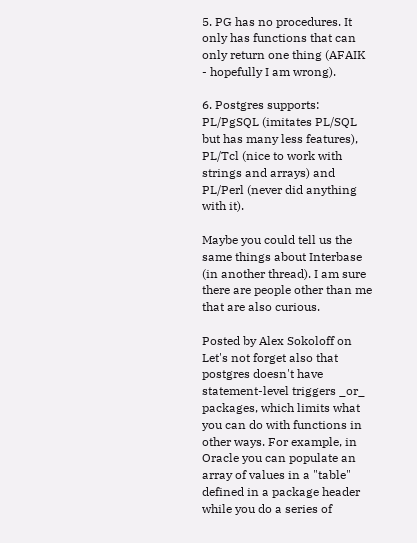5. PG has no procedures. It only has functions that can only return one thing (AFAIK - hopefully I am wrong).

6. Postgres supports: PL/PgSQL (imitates PL/SQL but has many less features), PL/Tcl (nice to work with strings and arrays) and PL/Perl (never did anything with it).

Maybe you could tell us the same things about Interbase (in another thread). I am sure there are people other than me that are also curious.

Posted by Alex Sokoloff on
Let's not forget also that postgres doesn't have statement-level triggers _or_ packages, which limits what you can do with functions in other ways. For example, in Oracle you can populate an array of values in a "table" defined in a package header while you do a series of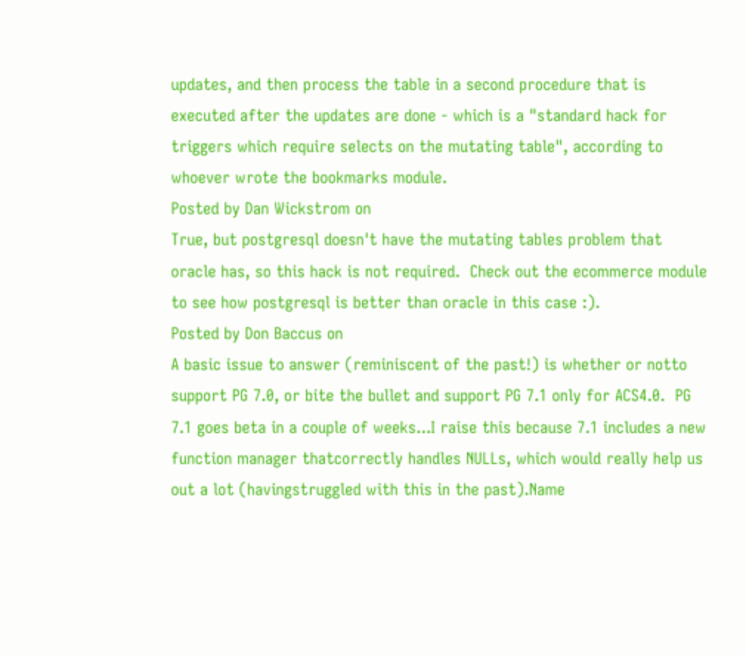updates, and then process the table in a second procedure that is executed after the updates are done - which is a "standard hack for triggers which require selects on the mutating table", according to whoever wrote the bookmarks module.
Posted by Dan Wickstrom on
True, but postgresql doesn't have the mutating tables problem that oracle has, so this hack is not required.  Check out the ecommerce module to see how postgresql is better than oracle in this case :).
Posted by Don Baccus on
A basic issue to answer (reminiscent of the past!) is whether or notto support PG 7.0, or bite the bullet and support PG 7.1 only for ACS4.0.  PG 7.1 goes beta in a couple of weeks...I raise this because 7.1 includes a new function manager thatcorrectly handles NULLs, which would really help us out a lot (havingstruggled with this in the past).Name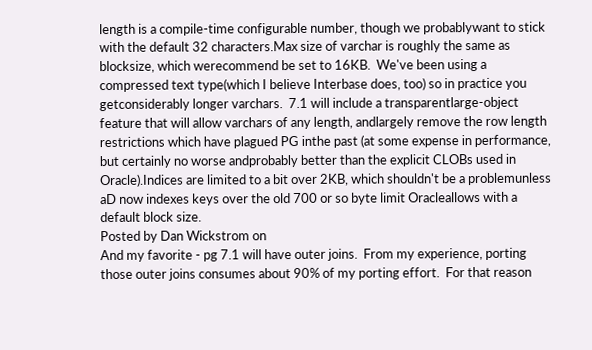length is a compile-time configurable number, though we probablywant to stick with the default 32 characters.Max size of varchar is roughly the same as blocksize, which werecommend be set to 16KB.  We've been using a compressed text type(which I believe Interbase does, too) so in practice you getconsiderably longer varchars.  7.1 will include a transparentlarge-object feature that will allow varchars of any length, andlargely remove the row length restrictions which have plagued PG inthe past (at some expense in performance, but certainly no worse andprobably better than the explicit CLOBs used in Oracle).Indices are limited to a bit over 2KB, which shouldn't be a problemunless aD now indexes keys over the old 700 or so byte limit Oracleallows with a default block size.
Posted by Dan Wickstrom on
And my favorite - pg 7.1 will have outer joins.  From my experience, porting those outer joins consumes about 90% of my porting effort.  For that reason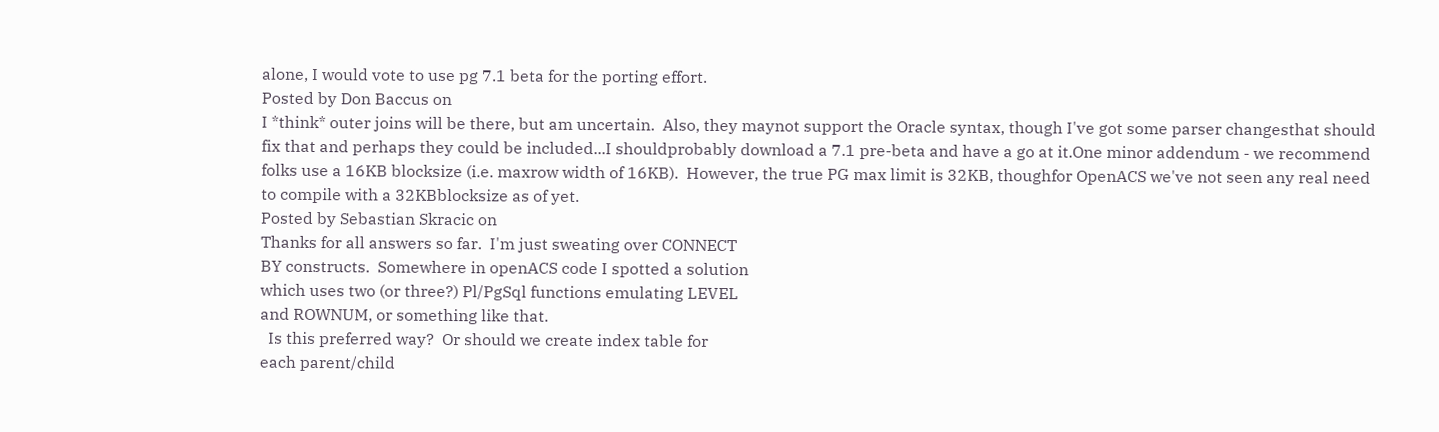alone, I would vote to use pg 7.1 beta for the porting effort.
Posted by Don Baccus on
I *think* outer joins will be there, but am uncertain.  Also, they maynot support the Oracle syntax, though I've got some parser changesthat should fix that and perhaps they could be included...I shouldprobably download a 7.1 pre-beta and have a go at it.One minor addendum - we recommend folks use a 16KB blocksize (i.e. maxrow width of 16KB).  However, the true PG max limit is 32KB, thoughfor OpenACS we've not seen any real need to compile with a 32KBblocksize as of yet.
Posted by Sebastian Skracic on
Thanks for all answers so far.  I'm just sweating over CONNECT
BY constructs.  Somewhere in openACS code I spotted a solution
which uses two (or three?) Pl/PgSql functions emulating LEVEL
and ROWNUM, or something like that.
  Is this preferred way?  Or should we create index table for
each parent/child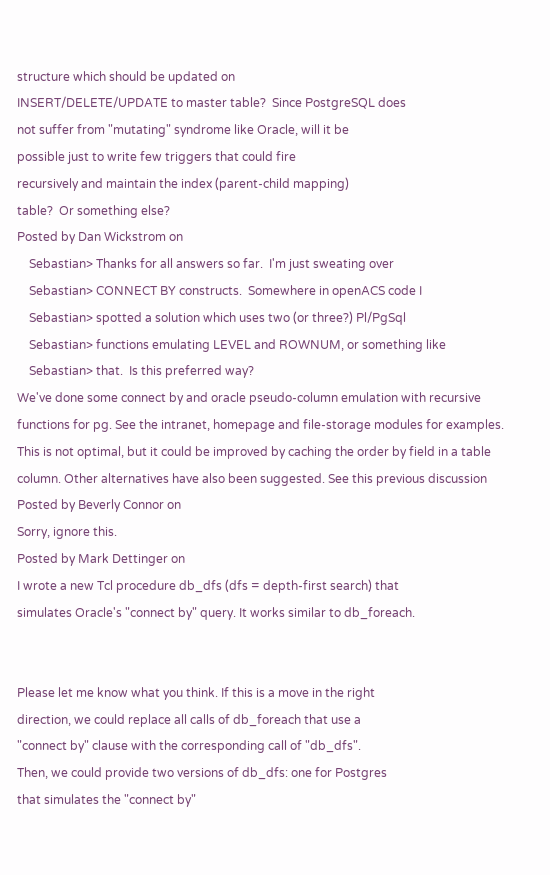structure which should be updated on
INSERT/DELETE/UPDATE to master table?  Since PostgreSQL does
not suffer from "mutating" syndrome like Oracle, will it be
possible just to write few triggers that could fire
recursively and maintain the index (parent-child mapping)
table?  Or something else?
Posted by Dan Wickstrom on
    Sebastian> Thanks for all answers so far.  I'm just sweating over
    Sebastian> CONNECT BY constructs.  Somewhere in openACS code I
    Sebastian> spotted a solution which uses two (or three?) Pl/PgSql
    Sebastian> functions emulating LEVEL and ROWNUM, or something like
    Sebastian> that.  Is this preferred way?
We've done some connect by and oracle pseudo-column emulation with recursive functions for pg. See the intranet, homepage and file-storage modules for examples. This is not optimal, but it could be improved by caching the order by field in a table column. Other alternatives have also been suggested. See this previous discussion
Posted by Beverly Connor on
Sorry, ignore this.
Posted by Mark Dettinger on
I wrote a new Tcl procedure db_dfs (dfs = depth-first search) that
simulates Oracle's "connect by" query. It works similar to db_foreach.


Please let me know what you think. If this is a move in the right
direction, we could replace all calls of db_foreach that use a
"connect by" clause with the corresponding call of "db_dfs".
Then, we could provide two versions of db_dfs: one for Postgres
that simulates the "connect by"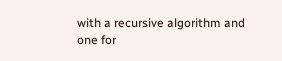with a recursive algorithm and
one for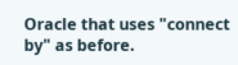Oracle that uses "connect by" as before.